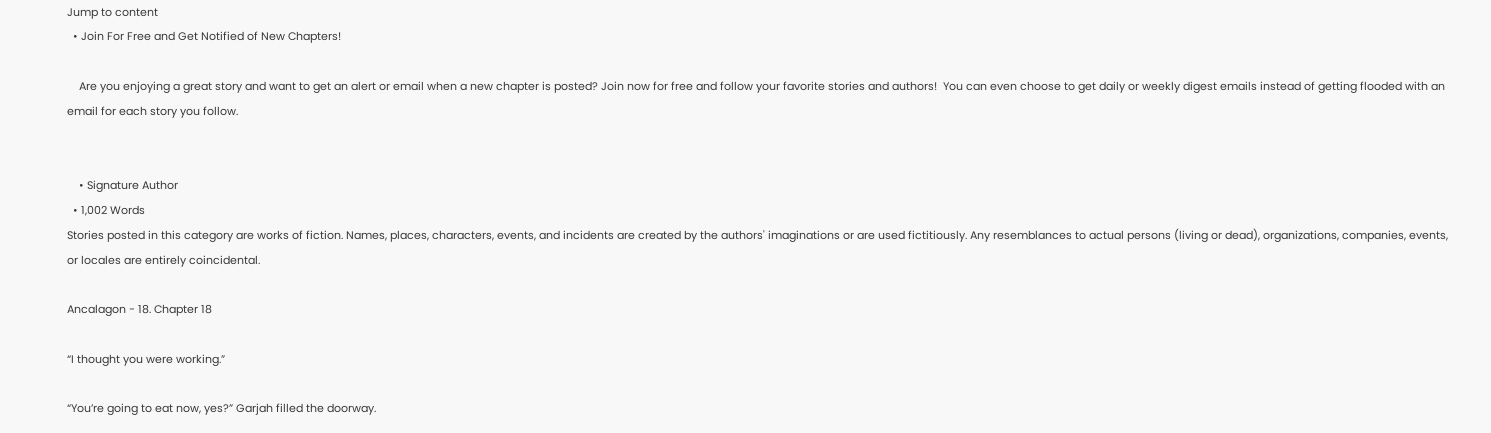Jump to content
  • Join For Free and Get Notified of New Chapters!

    Are you enjoying a great story and want to get an alert or email when a new chapter is posted? Join now for free and follow your favorite stories and authors!  You can even choose to get daily or weekly digest emails instead of getting flooded with an email for each story you follow.


    • Signature Author
  • 1,002 Words
Stories posted in this category are works of fiction. Names, places, characters, events, and incidents are created by the authors' imaginations or are used fictitiously. Any resemblances to actual persons (living or dead), organizations, companies, events, or locales are entirely coincidental.

Ancalagon - 18. Chapter 18

“I thought you were working.”

“You’re going to eat now, yes?” Garjah filled the doorway.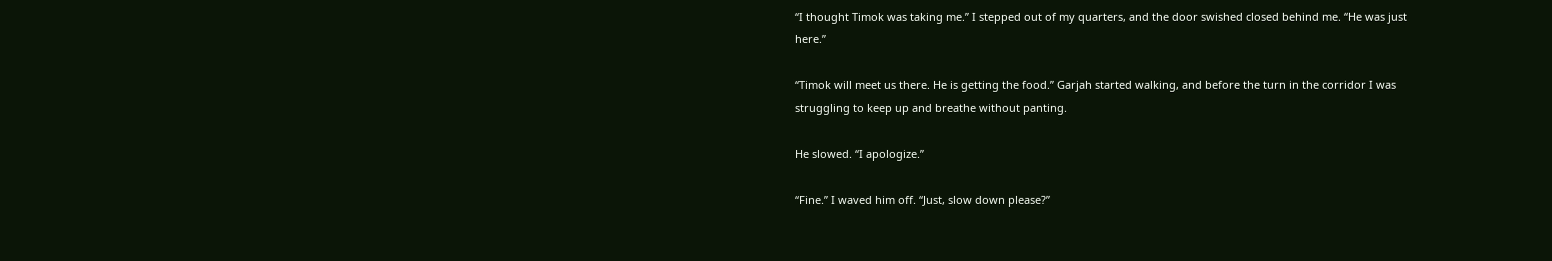“I thought Timok was taking me.” I stepped out of my quarters, and the door swished closed behind me. “He was just here.”

“Timok will meet us there. He is getting the food.” Garjah started walking, and before the turn in the corridor I was struggling to keep up and breathe without panting.

He slowed. “I apologize.”

“Fine.” I waved him off. “Just, slow down please?”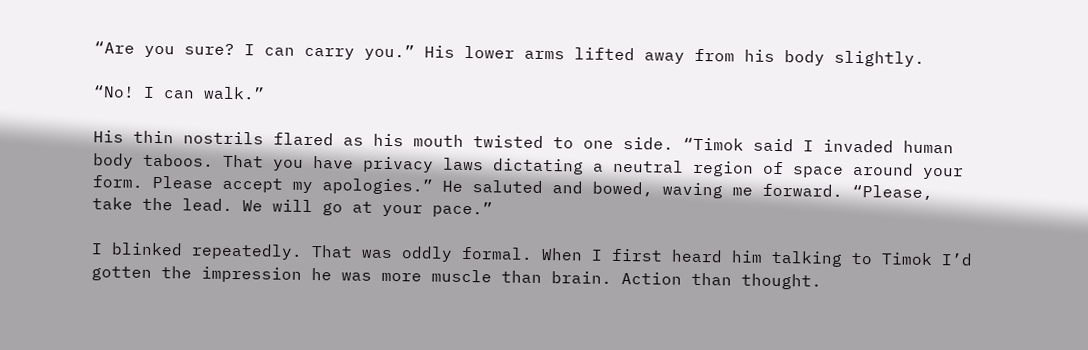“Are you sure? I can carry you.” His lower arms lifted away from his body slightly.

“No! I can walk.”

His thin nostrils flared as his mouth twisted to one side. “Timok said I invaded human body taboos. That you have privacy laws dictating a neutral region of space around your form. Please accept my apologies.” He saluted and bowed, waving me forward. “Please, take the lead. We will go at your pace.”

I blinked repeatedly. That was oddly formal. When I first heard him talking to Timok I’d gotten the impression he was more muscle than brain. Action than thought.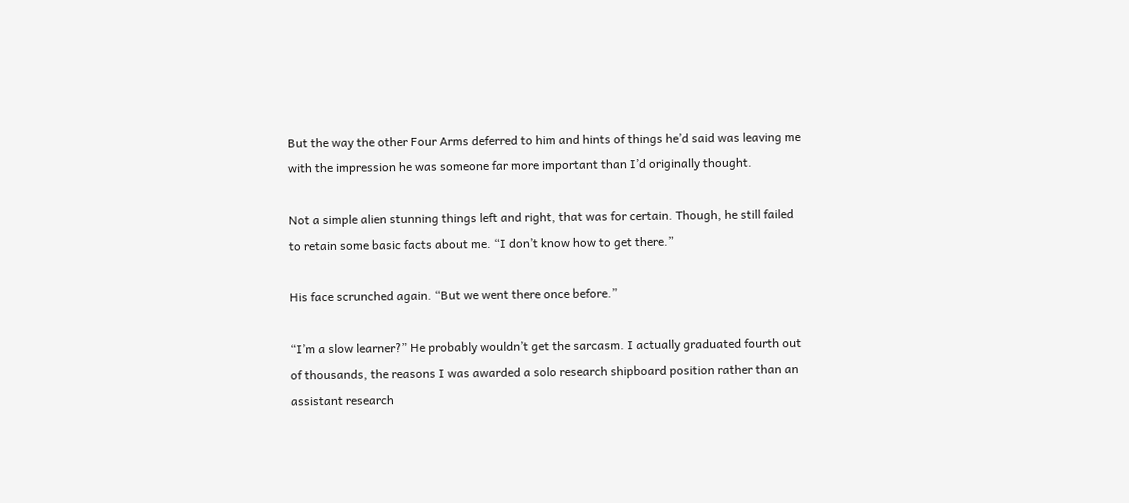But the way the other Four Arms deferred to him and hints of things he’d said was leaving me with the impression he was someone far more important than I’d originally thought.

Not a simple alien stunning things left and right, that was for certain. Though, he still failed to retain some basic facts about me. “I don’t know how to get there.”

His face scrunched again. “But we went there once before.”

“I’m a slow learner?” He probably wouldn’t get the sarcasm. I actually graduated fourth out of thousands, the reasons I was awarded a solo research shipboard position rather than an assistant research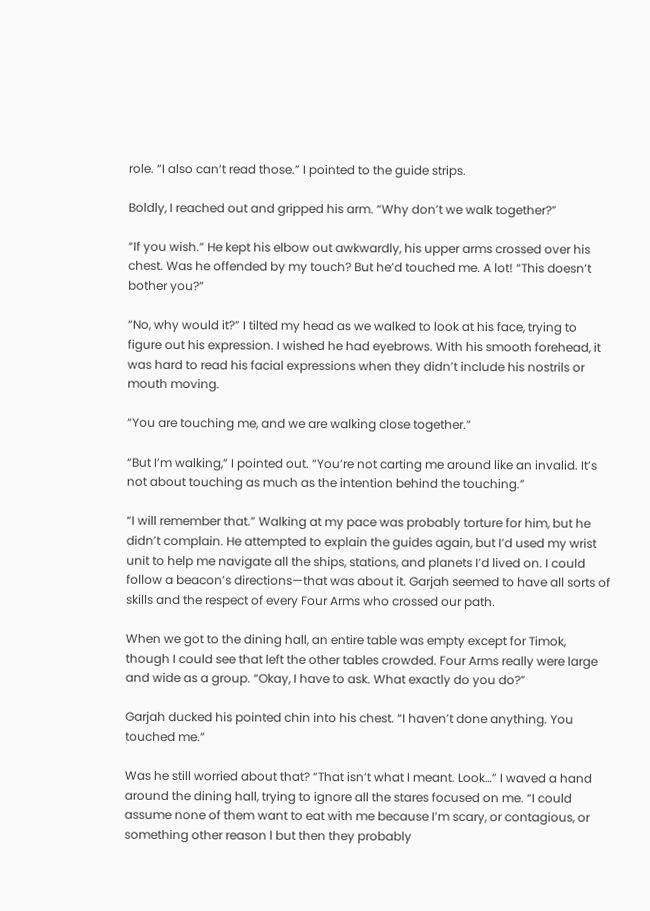role. “I also can’t read those.” I pointed to the guide strips.

Boldly, I reached out and gripped his arm. “Why don’t we walk together?”

“If you wish.” He kept his elbow out awkwardly, his upper arms crossed over his chest. Was he offended by my touch? But he’d touched me. A lot! “This doesn’t bother you?”

“No, why would it?” I tilted my head as we walked to look at his face, trying to figure out his expression. I wished he had eyebrows. With his smooth forehead, it was hard to read his facial expressions when they didn’t include his nostrils or mouth moving.

“You are touching me, and we are walking close together.”

“But I’m walking,” I pointed out. “You’re not carting me around like an invalid. It’s not about touching as much as the intention behind the touching.”

“I will remember that.” Walking at my pace was probably torture for him, but he didn’t complain. He attempted to explain the guides again, but I’d used my wrist unit to help me navigate all the ships, stations, and planets I’d lived on. I could follow a beacon’s directions—that was about it. Garjah seemed to have all sorts of skills and the respect of every Four Arms who crossed our path.

When we got to the dining hall, an entire table was empty except for Timok, though I could see that left the other tables crowded. Four Arms really were large and wide as a group. “Okay, I have to ask. What exactly do you do?”

Garjah ducked his pointed chin into his chest. “I haven’t done anything. You touched me.”

Was he still worried about that? “That isn’t what I meant. Look…” I waved a hand around the dining hall, trying to ignore all the stares focused on me. “I could assume none of them want to eat with me because I’m scary, or contagious, or something other reason l but then they probably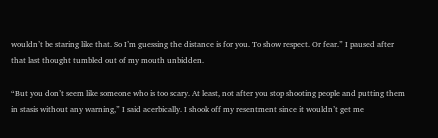wouldn’t be staring like that. So I’m guessing the distance is for you. To show respect. Or fear.” I paused after that last thought tumbled out of my mouth unbidden.

“But you don’t seem like someone who is too scary. At least, not after you stop shooting people and putting them in stasis without any warning,” I said acerbically. I shook off my resentment since it wouldn’t get me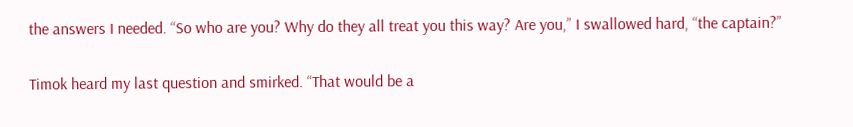the answers I needed. “So who are you? Why do they all treat you this way? Are you,” I swallowed hard, “the captain?”

Timok heard my last question and smirked. “That would be a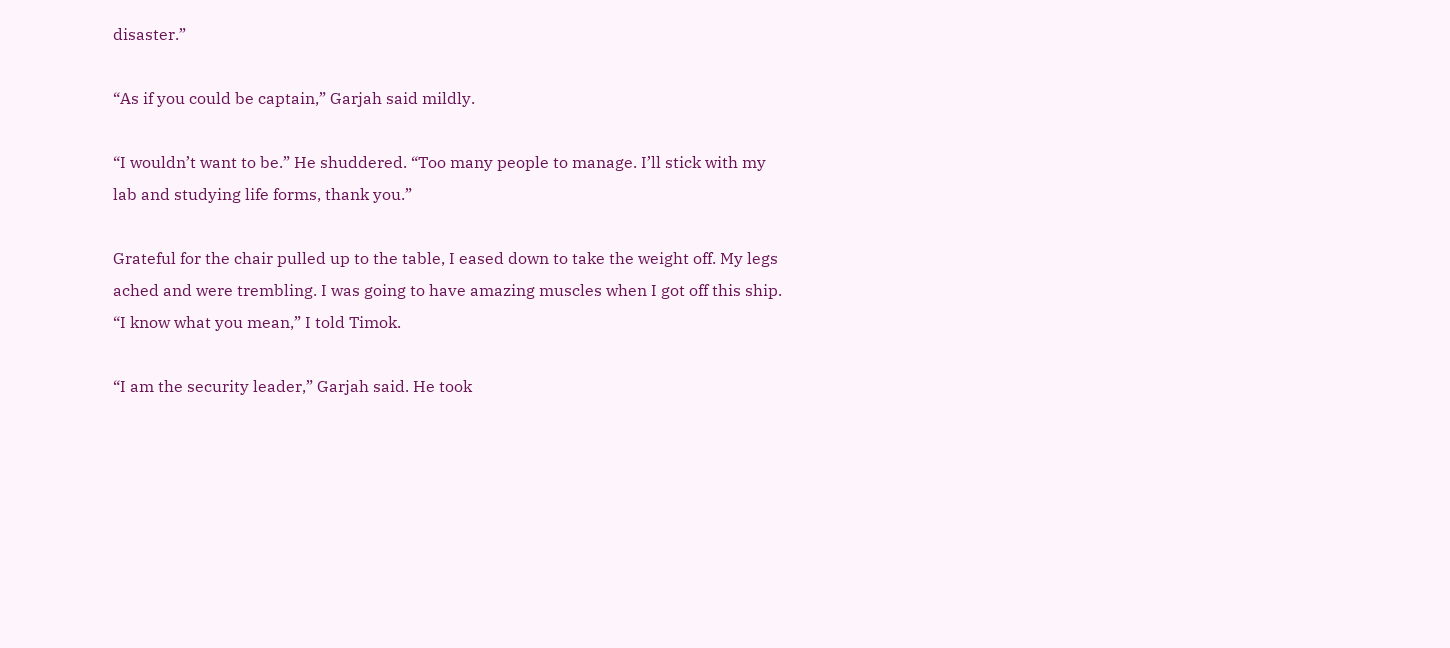disaster.”

“As if you could be captain,” Garjah said mildly.

“I wouldn’t want to be.” He shuddered. “Too many people to manage. I’ll stick with my lab and studying life forms, thank you.”

Grateful for the chair pulled up to the table, I eased down to take the weight off. My legs ached and were trembling. I was going to have amazing muscles when I got off this ship. “I know what you mean,” I told Timok.

“I am the security leader,” Garjah said. He took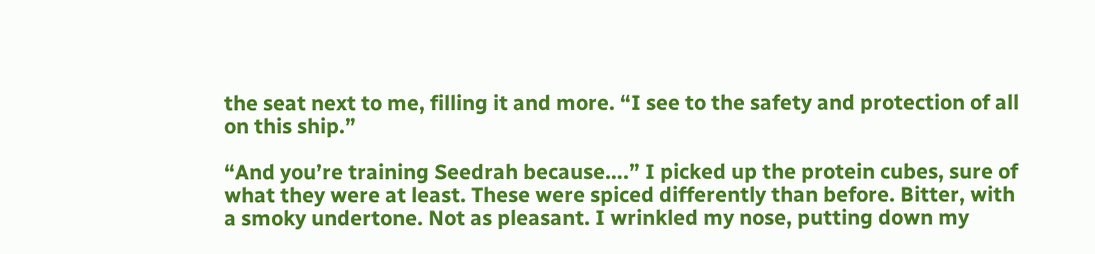the seat next to me, filling it and more. “I see to the safety and protection of all on this ship.”

“And you’re training Seedrah because….” I picked up the protein cubes, sure of what they were at least. These were spiced differently than before. Bitter, with a smoky undertone. Not as pleasant. I wrinkled my nose, putting down my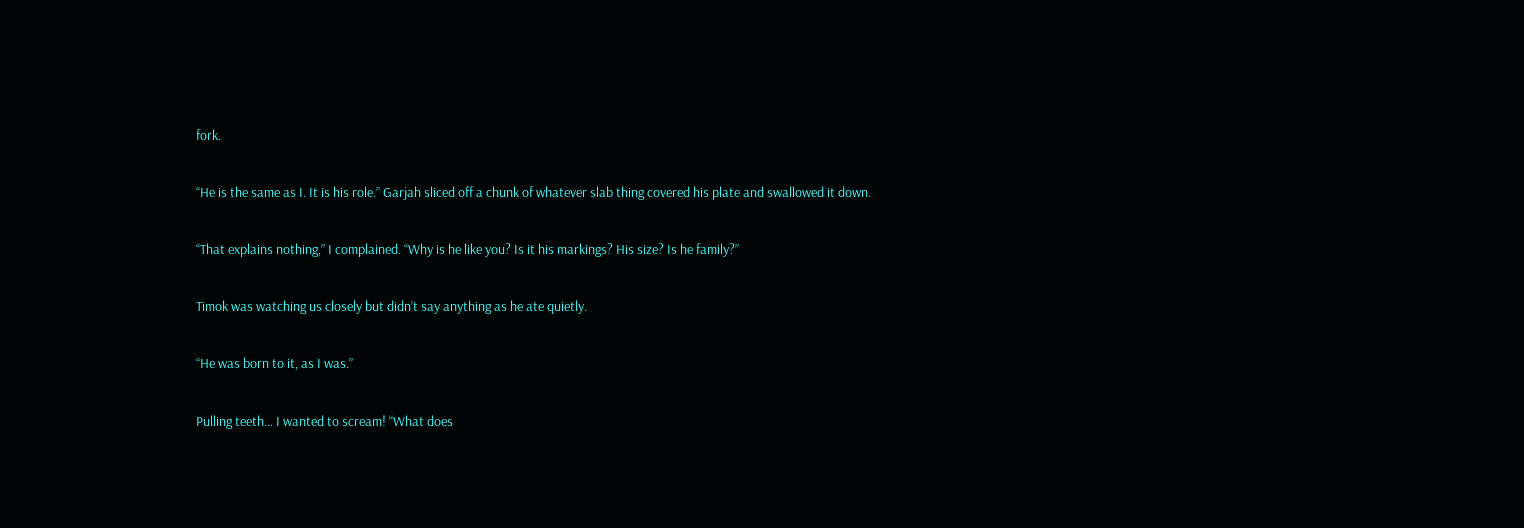fork.

“He is the same as I. It is his role.” Garjah sliced off a chunk of whatever slab thing covered his plate and swallowed it down.

“That explains nothing,” I complained. “Why is he like you? Is it his markings? His size? Is he family?”

Timok was watching us closely but didn’t say anything as he ate quietly.

“He was born to it, as I was.”

Pulling teeth… I wanted to scream! “What does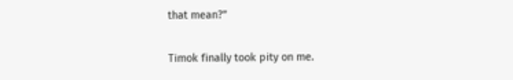that mean?”

Timok finally took pity on me.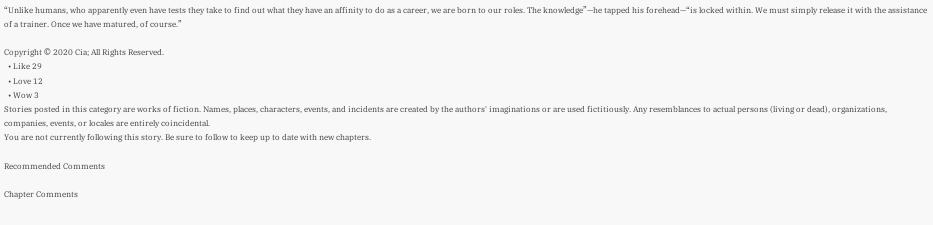“Unlike humans, who apparently even have tests they take to find out what they have an affinity to do as a career, we are born to our roles. The knowledge”—he tapped his forehead—“is locked within. We must simply release it with the assistance of a trainer. Once we have matured, of course.”

Copyright © 2020 Cia; All Rights Reserved.
  • Like 29
  • Love 12
  • Wow 3
Stories posted in this category are works of fiction. Names, places, characters, events, and incidents are created by the authors' imaginations or are used fictitiously. Any resemblances to actual persons (living or dead), organizations, companies, events, or locales are entirely coincidental.
You are not currently following this story. Be sure to follow to keep up to date with new chapters.

Recommended Comments

Chapter Comments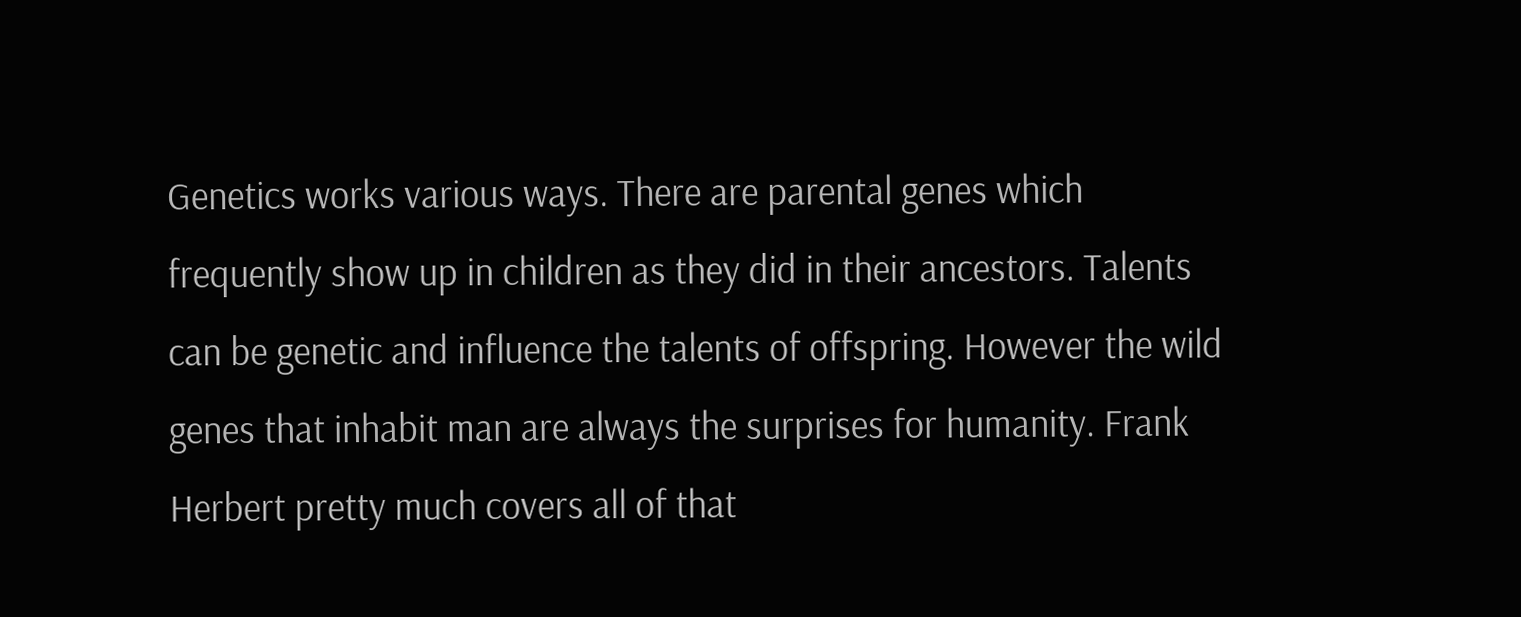Genetics works various ways. There are parental genes which frequently show up in children as they did in their ancestors. Talents can be genetic and influence the talents of offspring. However the wild genes that inhabit man are always the surprises for humanity. Frank Herbert pretty much covers all of that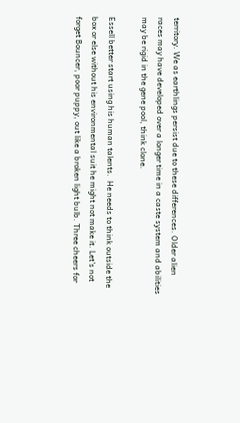territory. We as earthlings persist due to these differences. Older alien races may have developed over a longer time in a caste system and abilities may be rigid in the gene pool, think clone.

Essell better start using his human talents.  He needs to think outside the box or else without his environmental suit he might not make it. Let's not forget Bouncer, poor puppy, out like a broken light bulb. Three cheers for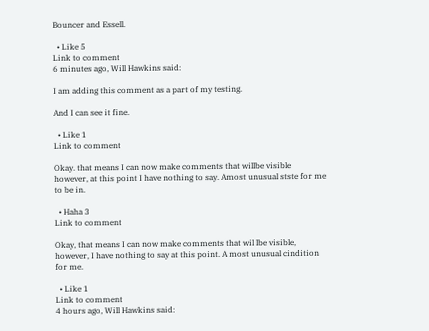Bouncer and Essell.

  • Like 5
Link to comment
6 minutes ago, Will Hawkins said:

I am adding this comment as a part of my testing.

And I can see it fine.

  • Like 1
Link to comment

Okay. that means I can now make comments that willbe visible however, at this point I have nothing to say. Amost unusual stste for me to be in.

  • Haha 3
Link to comment

Okay, that means I can now make comments that wil lbe visible, however, I have nothing to say at this point. A most unusual cindition for me.

  • Like 1
Link to comment
4 hours ago, Will Hawkins said: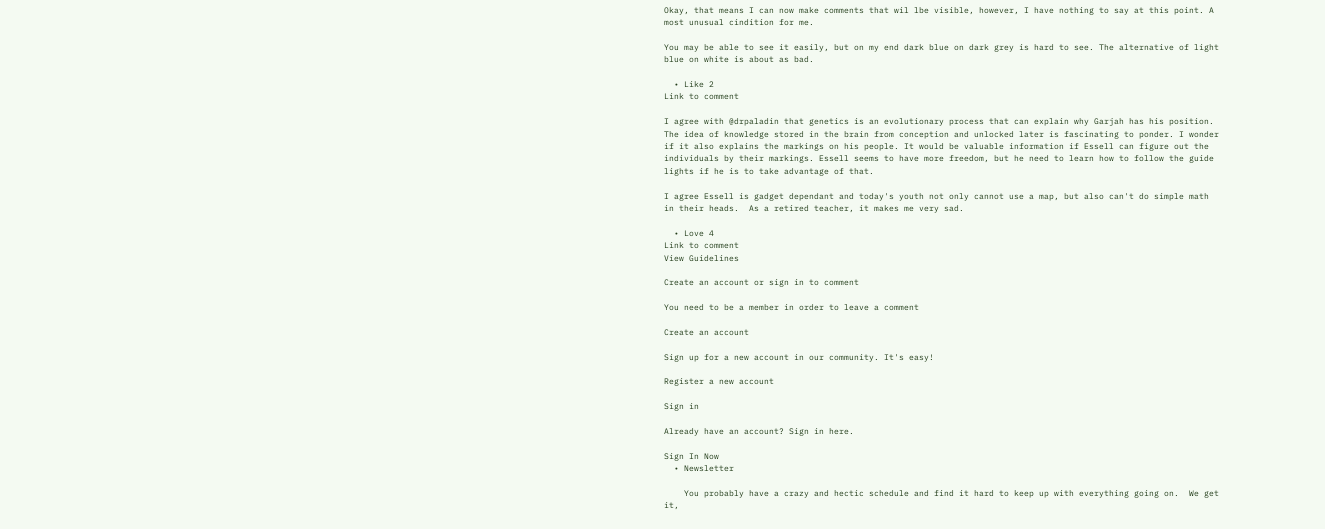Okay, that means I can now make comments that wil lbe visible, however, I have nothing to say at this point. A most unusual cindition for me.

You may be able to see it easily, but on my end dark blue on dark grey is hard to see. The alternative of light blue on white is about as bad.

  • Like 2
Link to comment

I agree with @drpaladin that genetics is an evolutionary process that can explain why Garjah has his position. The idea of knowledge stored in the brain from conception and unlocked later is fascinating to ponder. I wonder if it also explains the markings on his people. It would be valuable information if Essell can figure out the individuals by their markings. Essell seems to have more freedom, but he need to learn how to follow the guide lights if he is to take advantage of that.

I agree Essell is gadget dependant and today's youth not only cannot use a map, but also can't do simple math in their heads.  As a retired teacher, it makes me very sad.

  • Love 4
Link to comment
View Guidelines

Create an account or sign in to comment

You need to be a member in order to leave a comment

Create an account

Sign up for a new account in our community. It's easy!

Register a new account

Sign in

Already have an account? Sign in here.

Sign In Now
  • Newsletter

    You probably have a crazy and hectic schedule and find it hard to keep up with everything going on.  We get it,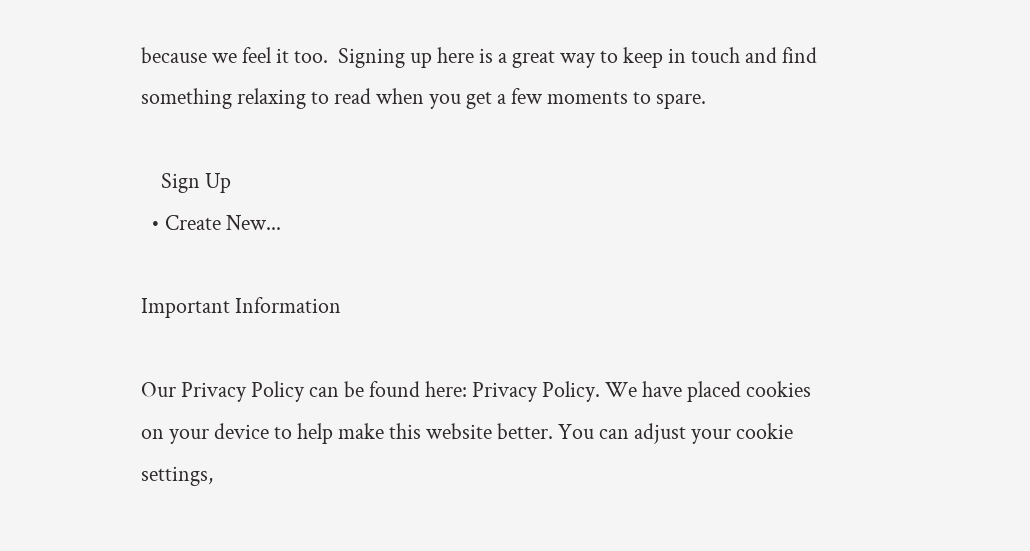because we feel it too.  Signing up here is a great way to keep in touch and find something relaxing to read when you get a few moments to spare.

    Sign Up
  • Create New...

Important Information

Our Privacy Policy can be found here: Privacy Policy. We have placed cookies on your device to help make this website better. You can adjust your cookie settings,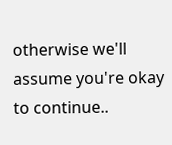otherwise we'll assume you're okay to continue..